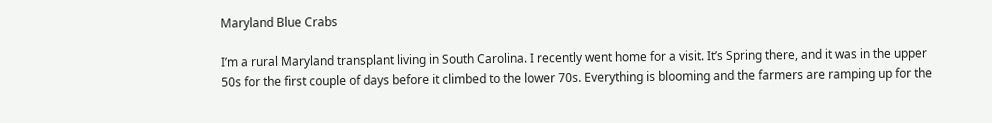Maryland Blue Crabs

I’m a rural Maryland transplant living in South Carolina. I recently went home for a visit. It’s Spring there, and it was in the upper 50s for the first couple of days before it climbed to the lower 70s. Everything is blooming and the farmers are ramping up for the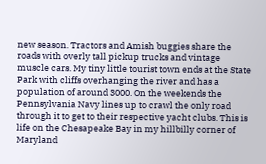new season. Tractors and Amish buggies share the roads with overly tall pickup trucks and vintage muscle cars. My tiny little tourist town ends at the State Park with cliffs overhanging the river and has a population of around 3000. On the weekends the Pennsylvania Navy lines up to crawl the only road through it to get to their respective yacht clubs. This is life on the Chesapeake Bay in my hillbilly corner of Maryland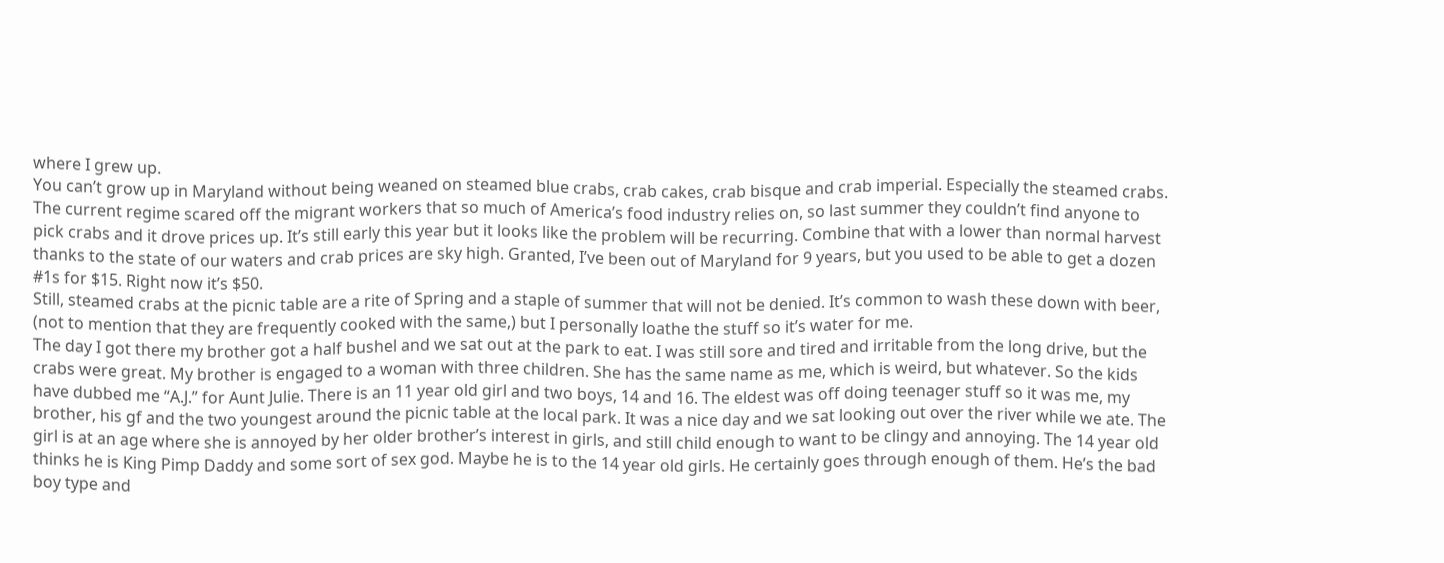where I grew up.
You can’t grow up in Maryland without being weaned on steamed blue crabs, crab cakes, crab bisque and crab imperial. Especially the steamed crabs. The current regime scared off the migrant workers that so much of America’s food industry relies on, so last summer they couldn’t find anyone to pick crabs and it drove prices up. It’s still early this year but it looks like the problem will be recurring. Combine that with a lower than normal harvest thanks to the state of our waters and crab prices are sky high. Granted, I’ve been out of Maryland for 9 years, but you used to be able to get a dozen #1s for $15. Right now it’s $50.
Still, steamed crabs at the picnic table are a rite of Spring and a staple of summer that will not be denied. It’s common to wash these down with beer, (not to mention that they are frequently cooked with the same,) but I personally loathe the stuff so it’s water for me.
The day I got there my brother got a half bushel and we sat out at the park to eat. I was still sore and tired and irritable from the long drive, but the crabs were great. My brother is engaged to a woman with three children. She has the same name as me, which is weird, but whatever. So the kids have dubbed me “A.J.” for Aunt Julie. There is an 11 year old girl and two boys, 14 and 16. The eldest was off doing teenager stuff so it was me, my brother, his gf and the two youngest around the picnic table at the local park. It was a nice day and we sat looking out over the river while we ate. The girl is at an age where she is annoyed by her older brother’s interest in girls, and still child enough to want to be clingy and annoying. The 14 year old thinks he is King Pimp Daddy and some sort of sex god. Maybe he is to the 14 year old girls. He certainly goes through enough of them. He’s the bad boy type and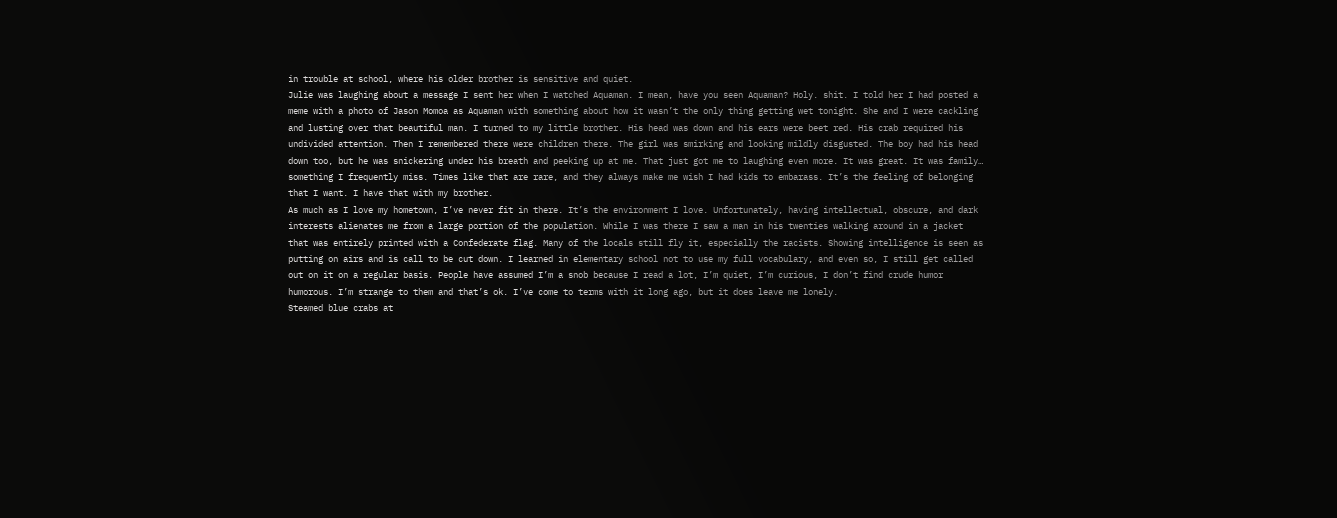in trouble at school, where his older brother is sensitive and quiet.
Julie was laughing about a message I sent her when I watched Aquaman. I mean, have you seen Aquaman? Holy. shit. I told her I had posted a meme with a photo of Jason Momoa as Aquaman with something about how it wasn’t the only thing getting wet tonight. She and I were cackling and lusting over that beautiful man. I turned to my little brother. His head was down and his ears were beet red. His crab required his undivided attention. Then I remembered there were children there. The girl was smirking and looking mildly disgusted. The boy had his head down too, but he was snickering under his breath and peeking up at me. That just got me to laughing even more. It was great. It was family… something I frequently miss. Times like that are rare, and they always make me wish I had kids to embarass. It’s the feeling of belonging that I want. I have that with my brother.
As much as I love my hometown, I’ve never fit in there. It’s the environment I love. Unfortunately, having intellectual, obscure, and dark interests alienates me from a large portion of the population. While I was there I saw a man in his twenties walking around in a jacket that was entirely printed with a Confederate flag. Many of the locals still fly it, especially the racists. Showing intelligence is seen as putting on airs and is call to be cut down. I learned in elementary school not to use my full vocabulary, and even so, I still get called out on it on a regular basis. People have assumed I’m a snob because I read a lot, I’m quiet, I’m curious, I don’t find crude humor humorous. I’m strange to them and that’s ok. I’ve come to terms with it long ago, but it does leave me lonely.
Steamed blue crabs at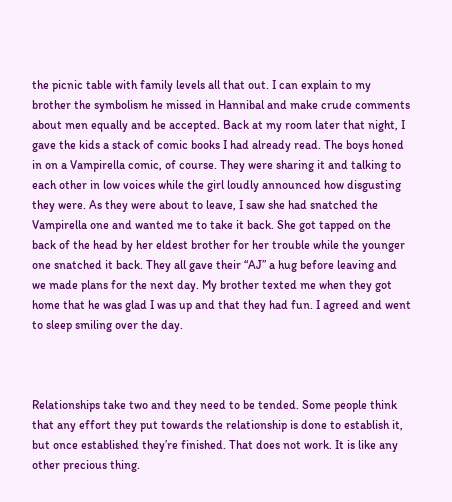the picnic table with family levels all that out. I can explain to my brother the symbolism he missed in Hannibal and make crude comments about men equally and be accepted. Back at my room later that night, I gave the kids a stack of comic books I had already read. The boys honed in on a Vampirella comic, of course. They were sharing it and talking to each other in low voices while the girl loudly announced how disgusting they were. As they were about to leave, I saw she had snatched the Vampirella one and wanted me to take it back. She got tapped on the back of the head by her eldest brother for her trouble while the younger one snatched it back. They all gave their “AJ” a hug before leaving and we made plans for the next day. My brother texted me when they got home that he was glad I was up and that they had fun. I agreed and went to sleep smiling over the day.



Relationships take two and they need to be tended. Some people think that any effort they put towards the relationship is done to establish it, but once established they’re finished. That does not work. It is like any other precious thing.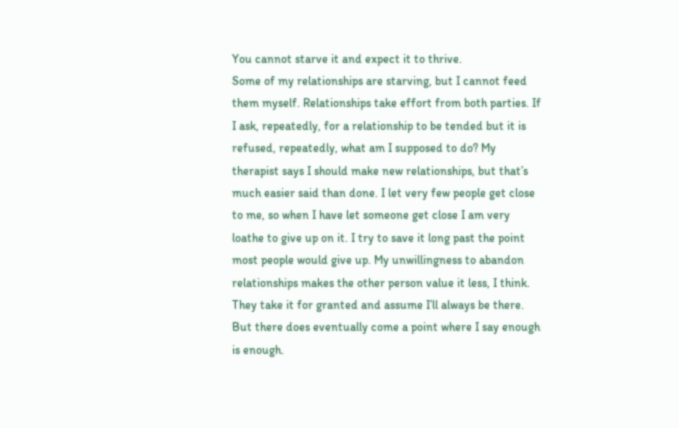You cannot starve it and expect it to thrive.
Some of my relationships are starving, but I cannot feed them myself. Relationships take effort from both parties. If I ask, repeatedly, for a relationship to be tended but it is refused, repeatedly, what am I supposed to do? My therapist says I should make new relationships, but that’s much easier said than done. I let very few people get close to me, so when I have let someone get close I am very loathe to give up on it. I try to save it long past the point most people would give up. My unwillingness to abandon relationships makes the other person value it less, I think. They take it for granted and assume I’ll always be there. But there does eventually come a point where I say enough is enough.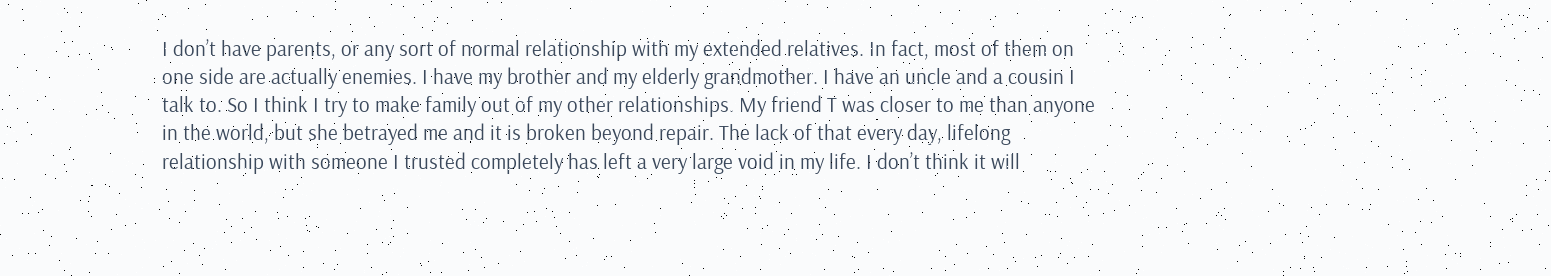I don’t have parents, or any sort of normal relationship with my extended relatives. In fact, most of them on one side are actually enemies. I have my brother and my elderly grandmother. I have an uncle and a cousin I talk to. So I think I try to make family out of my other relationships. My friend T was closer to me than anyone in the world, but she betrayed me and it is broken beyond repair. The lack of that every day, lifelong relationship with someone I trusted completely has left a very large void in my life. I don’t think it will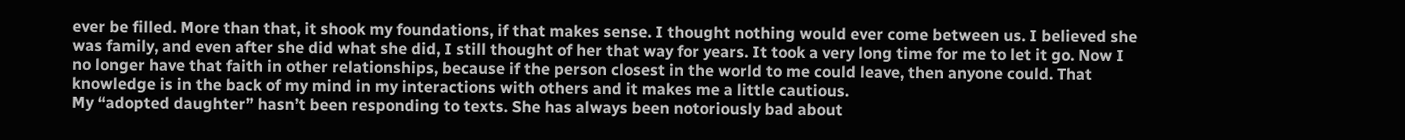ever be filled. More than that, it shook my foundations, if that makes sense. I thought nothing would ever come between us. I believed she was family, and even after she did what she did, I still thought of her that way for years. It took a very long time for me to let it go. Now I no longer have that faith in other relationships, because if the person closest in the world to me could leave, then anyone could. That knowledge is in the back of my mind in my interactions with others and it makes me a little cautious.
My “adopted daughter” hasn’t been responding to texts. She has always been notoriously bad about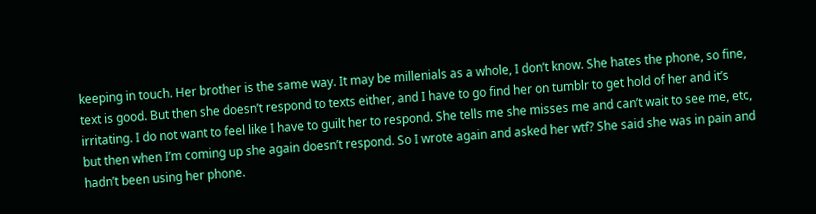keeping in touch. Her brother is the same way. It may be millenials as a whole, I don’t know. She hates the phone, so fine, text is good. But then she doesn’t respond to texts either, and I have to go find her on tumblr to get hold of her and it’s irritating. I do not want to feel like I have to guilt her to respond. She tells me she misses me and can’t wait to see me, etc, but then when I’m coming up she again doesn’t respond. So I wrote again and asked her wtf? She said she was in pain and hadn’t been using her phone.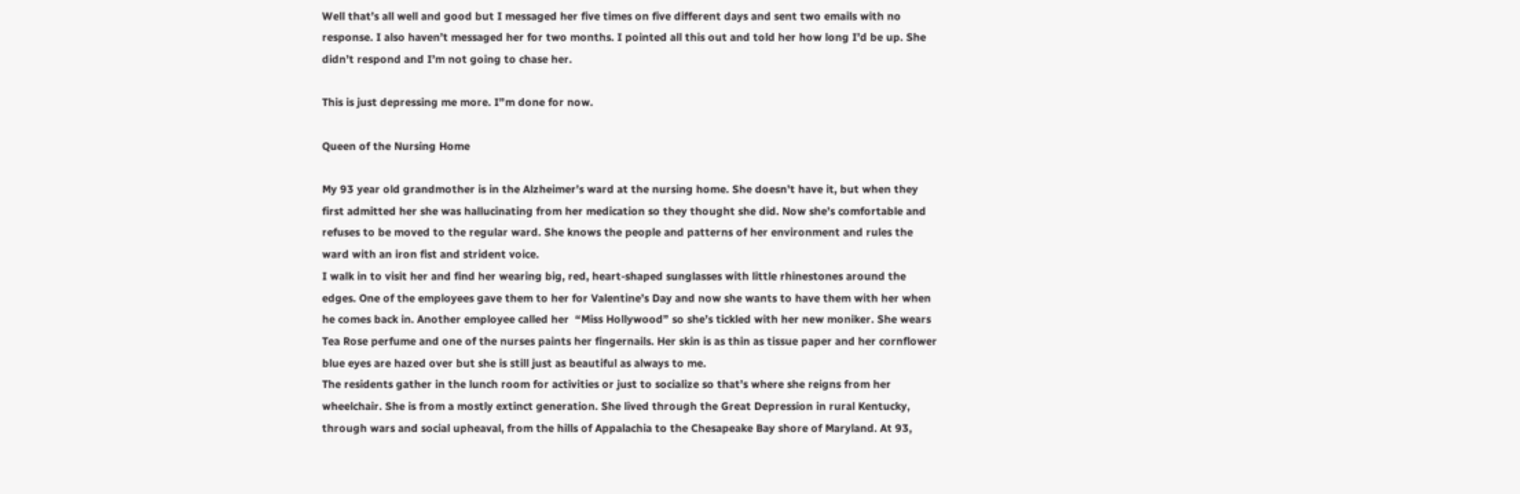Well that’s all well and good but I messaged her five times on five different days and sent two emails with no response. I also haven’t messaged her for two months. I pointed all this out and told her how long I’d be up. She didn’t respond and I’m not going to chase her.

This is just depressing me more. I”m done for now.

Queen of the Nursing Home

My 93 year old grandmother is in the Alzheimer’s ward at the nursing home. She doesn’t have it, but when they first admitted her she was hallucinating from her medication so they thought she did. Now she’s comfortable and refuses to be moved to the regular ward. She knows the people and patterns of her environment and rules the ward with an iron fist and strident voice.
I walk in to visit her and find her wearing big, red, heart-shaped sunglasses with little rhinestones around the edges. One of the employees gave them to her for Valentine’s Day and now she wants to have them with her when he comes back in. Another employee called her  “Miss Hollywood” so she’s tickled with her new moniker. She wears Tea Rose perfume and one of the nurses paints her fingernails. Her skin is as thin as tissue paper and her cornflower blue eyes are hazed over but she is still just as beautiful as always to me.
The residents gather in the lunch room for activities or just to socialize so that’s where she reigns from her wheelchair. She is from a mostly extinct generation. She lived through the Great Depression in rural Kentucky, through wars and social upheaval, from the hills of Appalachia to the Chesapeake Bay shore of Maryland. At 93,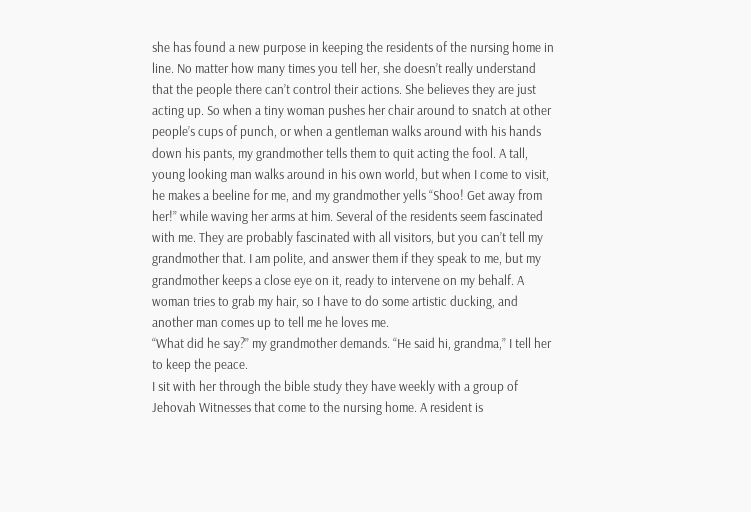she has found a new purpose in keeping the residents of the nursing home in line. No matter how many times you tell her, she doesn’t really understand that the people there can’t control their actions. She believes they are just acting up. So when a tiny woman pushes her chair around to snatch at other people’s cups of punch, or when a gentleman walks around with his hands down his pants, my grandmother tells them to quit acting the fool. A tall, young looking man walks around in his own world, but when I come to visit, he makes a beeline for me, and my grandmother yells “Shoo! Get away from her!” while waving her arms at him. Several of the residents seem fascinated with me. They are probably fascinated with all visitors, but you can’t tell my grandmother that. I am polite, and answer them if they speak to me, but my grandmother keeps a close eye on it, ready to intervene on my behalf. A woman tries to grab my hair, so I have to do some artistic ducking, and another man comes up to tell me he loves me.
“What did he say?” my grandmother demands. “He said hi, grandma,” I tell her to keep the peace.
I sit with her through the bible study they have weekly with a group of Jehovah Witnesses that come to the nursing home. A resident is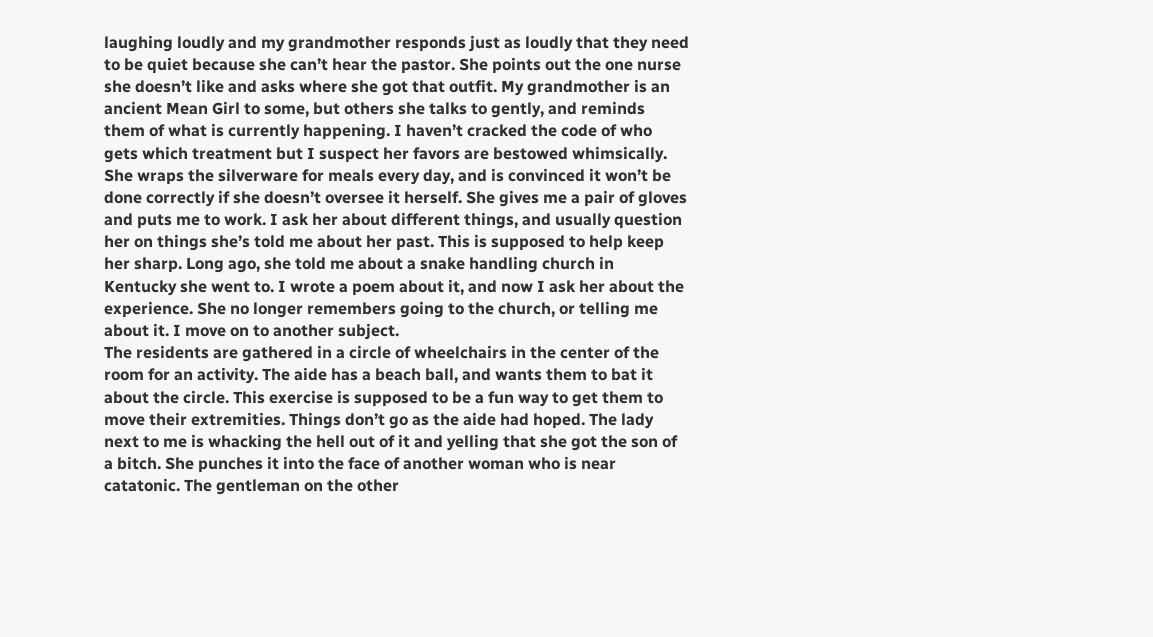laughing loudly and my grandmother responds just as loudly that they need to be quiet because she can’t hear the pastor. She points out the one nurse she doesn’t like and asks where she got that outfit. My grandmother is an ancient Mean Girl to some, but others she talks to gently, and reminds them of what is currently happening. I haven’t cracked the code of who gets which treatment but I suspect her favors are bestowed whimsically.
She wraps the silverware for meals every day, and is convinced it won’t be done correctly if she doesn’t oversee it herself. She gives me a pair of gloves and puts me to work. I ask her about different things, and usually question her on things she’s told me about her past. This is supposed to help keep her sharp. Long ago, she told me about a snake handling church in Kentucky she went to. I wrote a poem about it, and now I ask her about the experience. She no longer remembers going to the church, or telling me about it. I move on to another subject.
The residents are gathered in a circle of wheelchairs in the center of the room for an activity. The aide has a beach ball, and wants them to bat it about the circle. This exercise is supposed to be a fun way to get them to move their extremities. Things don’t go as the aide had hoped. The lady next to me is whacking the hell out of it and yelling that she got the son of a bitch. She punches it into the face of another woman who is near catatonic. The gentleman on the other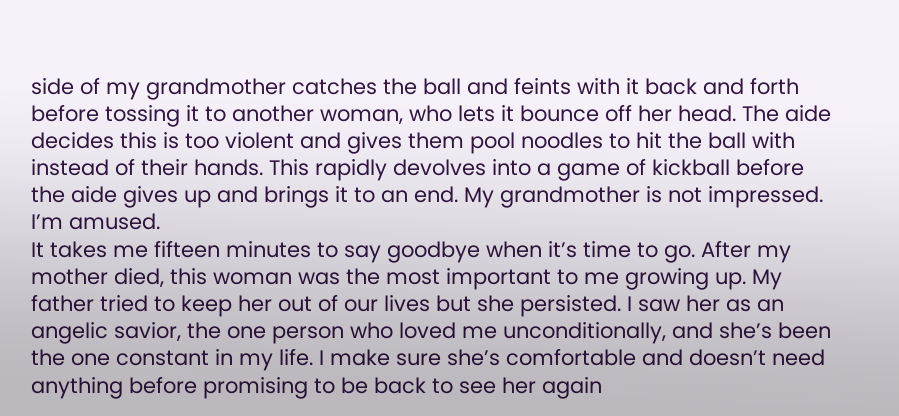side of my grandmother catches the ball and feints with it back and forth before tossing it to another woman, who lets it bounce off her head. The aide decides this is too violent and gives them pool noodles to hit the ball with instead of their hands. This rapidly devolves into a game of kickball before the aide gives up and brings it to an end. My grandmother is not impressed. I’m amused.
It takes me fifteen minutes to say goodbye when it’s time to go. After my mother died, this woman was the most important to me growing up. My father tried to keep her out of our lives but she persisted. I saw her as an angelic savior, the one person who loved me unconditionally, and she’s been the one constant in my life. I make sure she’s comfortable and doesn’t need anything before promising to be back to see her again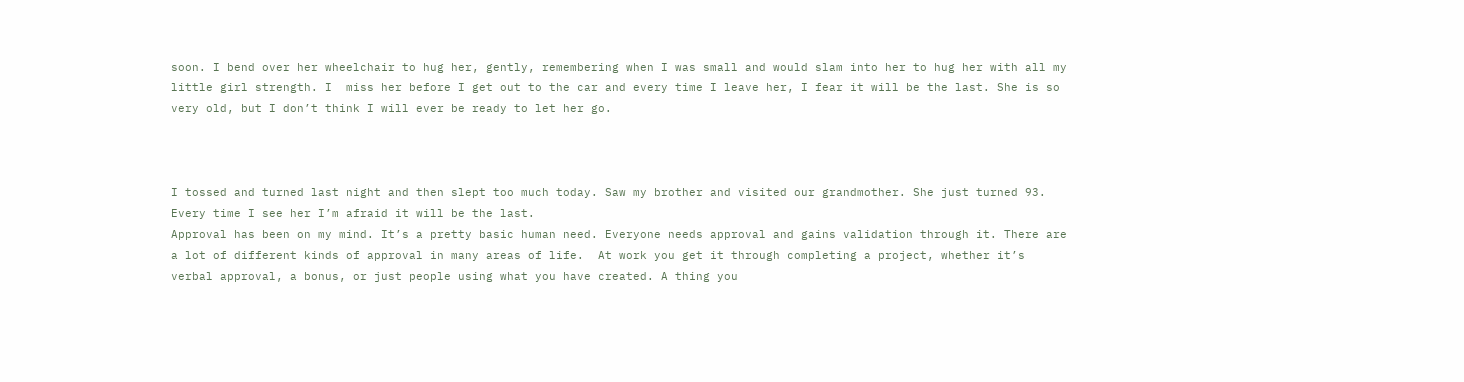soon. I bend over her wheelchair to hug her, gently, remembering when I was small and would slam into her to hug her with all my little girl strength. I  miss her before I get out to the car and every time I leave her, I fear it will be the last. She is so very old, but I don’t think I will ever be ready to let her go.



I tossed and turned last night and then slept too much today. Saw my brother and visited our grandmother. She just turned 93. Every time I see her I’m afraid it will be the last.
Approval has been on my mind. It’s a pretty basic human need. Everyone needs approval and gains validation through it. There are a lot of different kinds of approval in many areas of life.  At work you get it through completing a project, whether it’s verbal approval, a bonus, or just people using what you have created. A thing you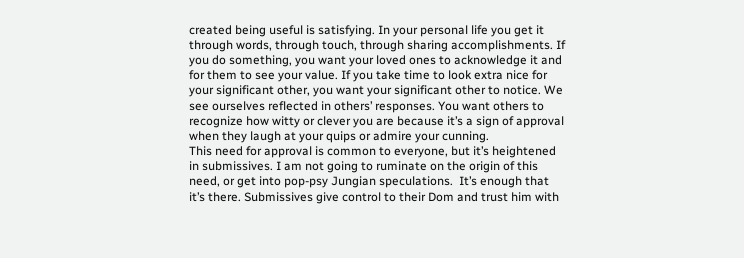created being useful is satisfying. In your personal life you get it through words, through touch, through sharing accomplishments. If you do something, you want your loved ones to acknowledge it and for them to see your value. If you take time to look extra nice for your significant other, you want your significant other to notice. We see ourselves reflected in others’ responses. You want others to recognize how witty or clever you are because it’s a sign of approval when they laugh at your quips or admire your cunning.
This need for approval is common to everyone, but it’s heightened in submissives. I am not going to ruminate on the origin of this need, or get into pop-psy Jungian speculations.  It’s enough that it’s there. Submissives give control to their Dom and trust him with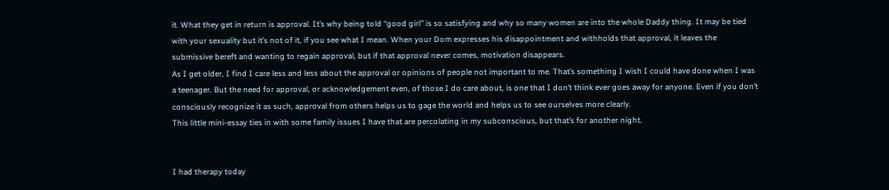it. What they get in return is approval. It’s why being told “good girl” is so satisfying and why so many women are into the whole Daddy thing. It may be tied with your sexuality but it’s not of it, if you see what I mean. When your Dom expresses his disappointment and withholds that approval, it leaves the submissive bereft and wanting to regain approval, but if that approval never comes, motivation disappears.
As I get older, I find I care less and less about the approval or opinions of people not important to me. That’s something I wish I could have done when I was a teenager. But the need for approval, or acknowledgement even, of those I do care about, is one that I don’t think ever goes away for anyone. Even if you don’t consciously recognize it as such, approval from others helps us to gage the world and helps us to see ourselves more clearly.
This little mini-essay ties in with some family issues I have that are percolating in my subconscious, but that’s for another night.


I had therapy today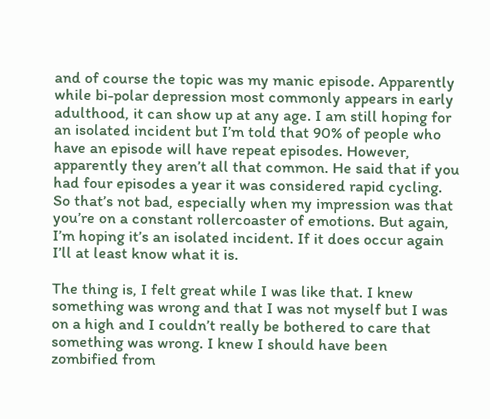and of course the topic was my manic episode. Apparently while bi-polar depression most commonly appears in early adulthood, it can show up at any age. I am still hoping for an isolated incident but I’m told that 90% of people who have an episode will have repeat episodes. However, apparently they aren’t all that common. He said that if you had four episodes a year it was considered rapid cycling. So that’s not bad, especially when my impression was that you’re on a constant rollercoaster of emotions. But again, I’m hoping it’s an isolated incident. If it does occur again I’ll at least know what it is.

The thing is, I felt great while I was like that. I knew something was wrong and that I was not myself but I was on a high and I couldn’t really be bothered to care that something was wrong. I knew I should have been zombified from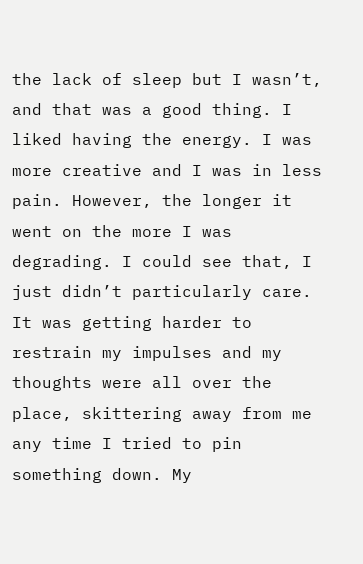the lack of sleep but I wasn’t, and that was a good thing. I liked having the energy. I was more creative and I was in less pain. However, the longer it went on the more I was degrading. I could see that, I just didn’t particularly care. It was getting harder to restrain my impulses and my thoughts were all over the place, skittering away from me any time I tried to pin something down. My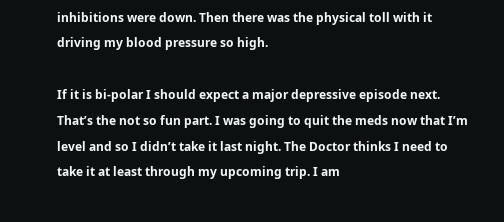inhibitions were down. Then there was the physical toll with it driving my blood pressure so high.

If it is bi-polar I should expect a major depressive episode next. That’s the not so fun part. I was going to quit the meds now that I’m level and so I didn’t take it last night. The Doctor thinks I need to take it at least through my upcoming trip. I am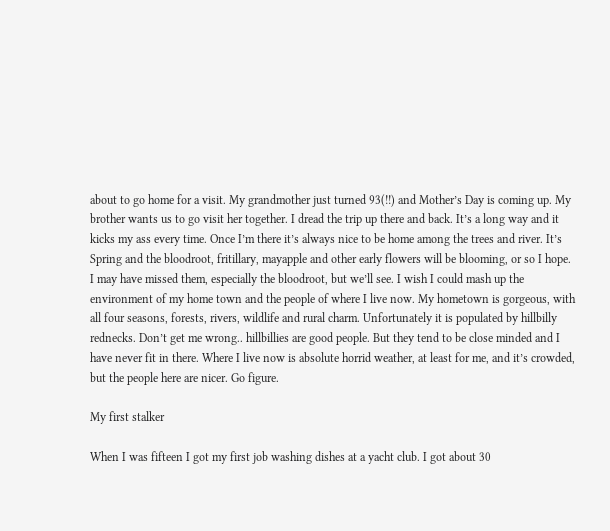about to go home for a visit. My grandmother just turned 93(!!) and Mother’s Day is coming up. My brother wants us to go visit her together. I dread the trip up there and back. It’s a long way and it kicks my ass every time. Once I’m there it’s always nice to be home among the trees and river. It’s Spring and the bloodroot, fritillary, mayapple and other early flowers will be blooming, or so I hope. I may have missed them, especially the bloodroot, but we’ll see. I wish I could mash up the environment of my home town and the people of where I live now. My hometown is gorgeous, with all four seasons, forests, rivers, wildlife and rural charm. Unfortunately it is populated by hillbilly rednecks. Don’t get me wrong.. hillbillies are good people. But they tend to be close minded and I have never fit in there. Where I live now is absolute horrid weather, at least for me, and it’s crowded, but the people here are nicer. Go figure.

My first stalker

When I was fifteen I got my first job washing dishes at a yacht club. I got about 30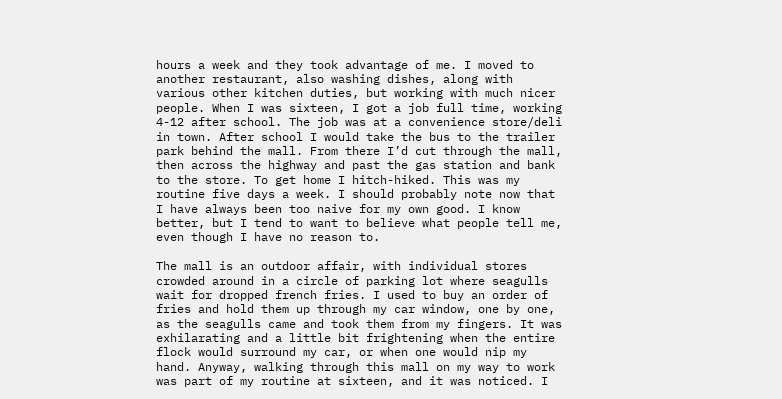hours a week and they took advantage of me. I moved to another restaurant, also washing dishes, along with various other kitchen duties, but working with much nicer people. When I was sixteen, I got a job full time, working 4-12 after school. The job was at a convenience store/deli in town. After school I would take the bus to the trailer park behind the mall. From there I’d cut through the mall, then across the highway and past the gas station and bank to the store. To get home I hitch-hiked. This was my routine five days a week. I should probably note now that I have always been too naive for my own good. I know better, but I tend to want to believe what people tell me, even though I have no reason to.

The mall is an outdoor affair, with individual stores crowded around in a circle of parking lot where seagulls wait for dropped french fries. I used to buy an order of fries and hold them up through my car window, one by one, as the seagulls came and took them from my fingers. It was exhilarating and a little bit frightening when the entire flock would surround my car, or when one would nip my hand. Anyway, walking through this mall on my way to work was part of my routine at sixteen, and it was noticed. I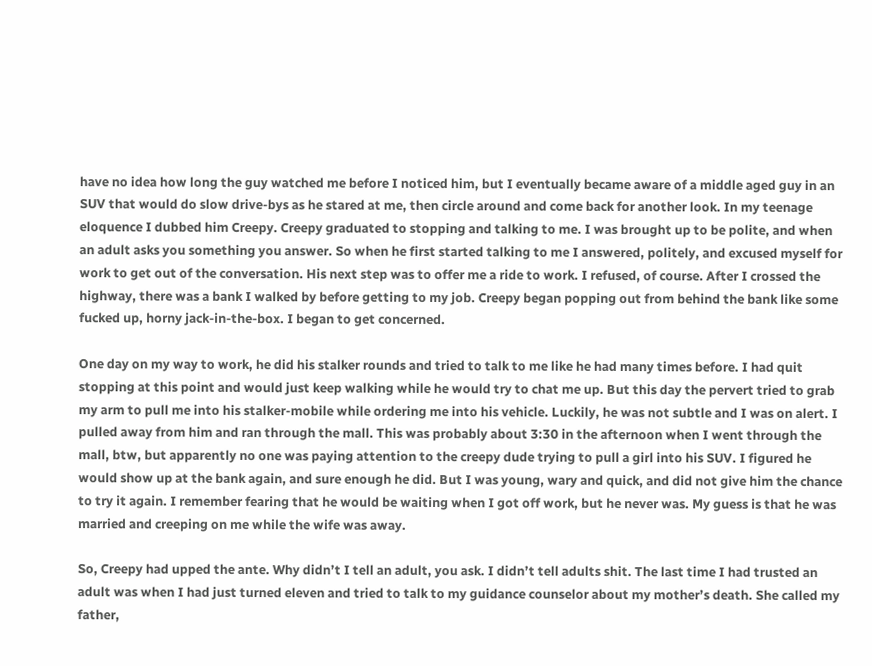have no idea how long the guy watched me before I noticed him, but I eventually became aware of a middle aged guy in an SUV that would do slow drive-bys as he stared at me, then circle around and come back for another look. In my teenage eloquence I dubbed him Creepy. Creepy graduated to stopping and talking to me. I was brought up to be polite, and when an adult asks you something you answer. So when he first started talking to me I answered, politely, and excused myself for work to get out of the conversation. His next step was to offer me a ride to work. I refused, of course. After I crossed the highway, there was a bank I walked by before getting to my job. Creepy began popping out from behind the bank like some fucked up, horny jack-in-the-box. I began to get concerned.

One day on my way to work, he did his stalker rounds and tried to talk to me like he had many times before. I had quit stopping at this point and would just keep walking while he would try to chat me up. But this day the pervert tried to grab my arm to pull me into his stalker-mobile while ordering me into his vehicle. Luckily, he was not subtle and I was on alert. I pulled away from him and ran through the mall. This was probably about 3:30 in the afternoon when I went through the mall, btw, but apparently no one was paying attention to the creepy dude trying to pull a girl into his SUV. I figured he would show up at the bank again, and sure enough he did. But I was young, wary and quick, and did not give him the chance to try it again. I remember fearing that he would be waiting when I got off work, but he never was. My guess is that he was married and creeping on me while the wife was away.

So, Creepy had upped the ante. Why didn’t I tell an adult, you ask. I didn’t tell adults shit. The last time I had trusted an adult was when I had just turned eleven and tried to talk to my guidance counselor about my mother’s death. She called my father,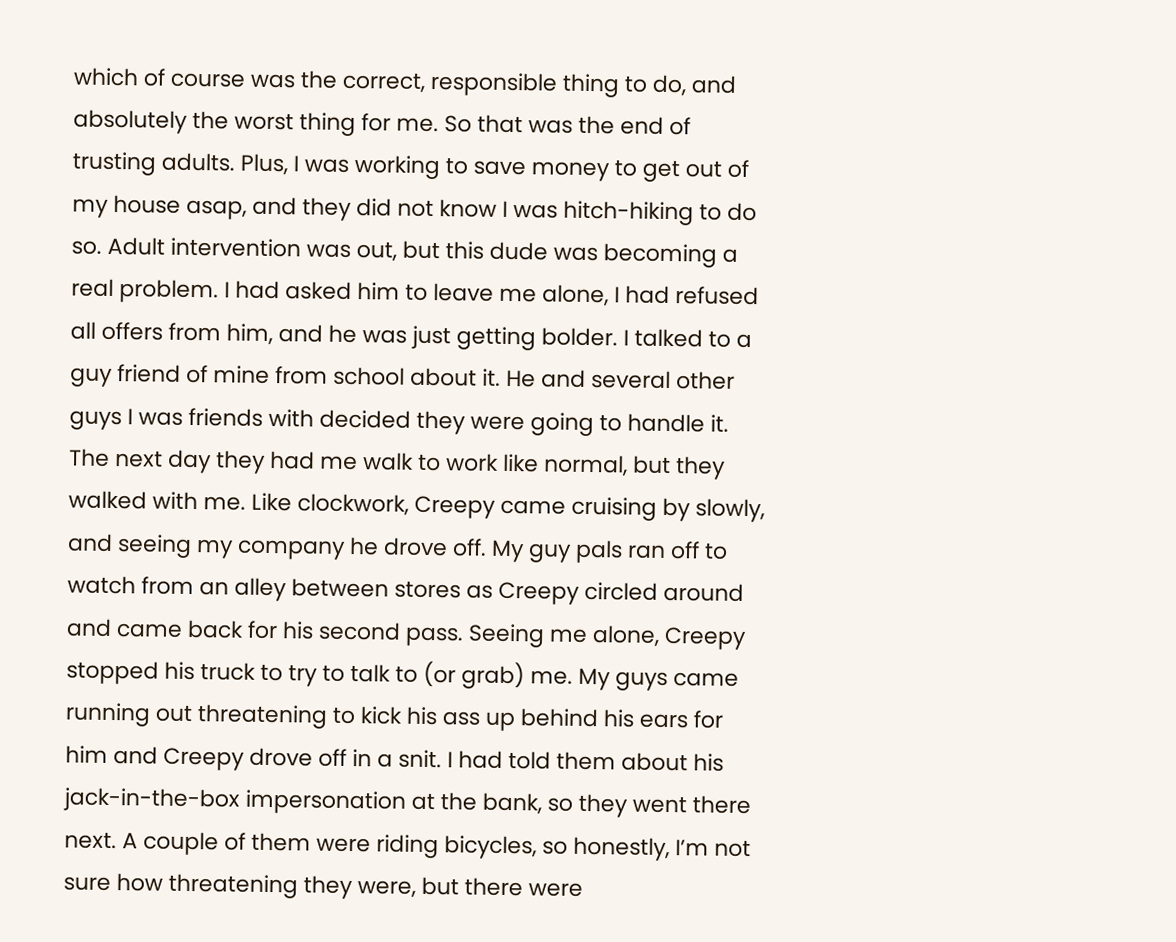which of course was the correct, responsible thing to do, and absolutely the worst thing for me. So that was the end of trusting adults. Plus, I was working to save money to get out of my house asap, and they did not know I was hitch-hiking to do so. Adult intervention was out, but this dude was becoming a real problem. I had asked him to leave me alone, I had refused all offers from him, and he was just getting bolder. I talked to a guy friend of mine from school about it. He and several other guys I was friends with decided they were going to handle it. The next day they had me walk to work like normal, but they walked with me. Like clockwork, Creepy came cruising by slowly, and seeing my company he drove off. My guy pals ran off to watch from an alley between stores as Creepy circled around and came back for his second pass. Seeing me alone, Creepy stopped his truck to try to talk to (or grab) me. My guys came running out threatening to kick his ass up behind his ears for him and Creepy drove off in a snit. I had told them about his jack-in-the-box impersonation at the bank, so they went there next. A couple of them were riding bicycles, so honestly, I’m not sure how threatening they were, but there were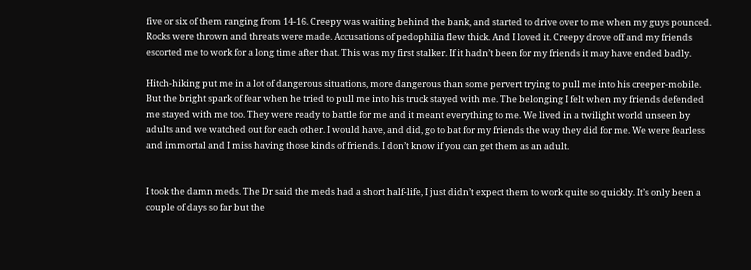five or six of them ranging from 14-16. Creepy was waiting behind the bank, and started to drive over to me when my guys pounced. Rocks were thrown and threats were made. Accusations of pedophilia flew thick. And I loved it. Creepy drove off and my friends escorted me to work for a long time after that. This was my first stalker. If it hadn’t been for my friends it may have ended badly.

Hitch-hiking put me in a lot of dangerous situations, more dangerous than some pervert trying to pull me into his creeper-mobile. But the bright spark of fear when he tried to pull me into his truck stayed with me. The belonging I felt when my friends defended me stayed with me too. They were ready to battle for me and it meant everything to me. We lived in a twilight world unseen by adults and we watched out for each other. I would have, and did, go to bat for my friends the way they did for me. We were fearless and immortal and I miss having those kinds of friends. I don’t know if you can get them as an adult.


I took the damn meds. The Dr said the meds had a short half-life, I just didn’t expect them to work quite so quickly. It’s only been a couple of days so far but the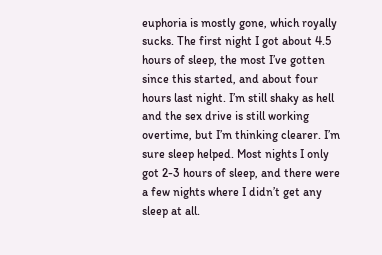euphoria is mostly gone, which royally sucks. The first night I got about 4.5 hours of sleep, the most I’ve gotten since this started, and about four hours last night. I’m still shaky as hell and the sex drive is still working overtime, but I’m thinking clearer. I’m sure sleep helped. Most nights I only got 2-3 hours of sleep, and there were a few nights where I didn’t get any sleep at all.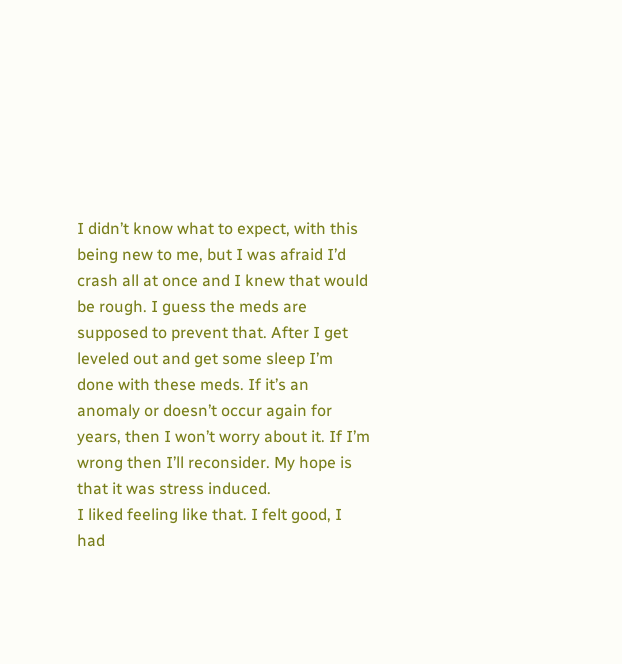I didn’t know what to expect, with this being new to me, but I was afraid I’d crash all at once and I knew that would be rough. I guess the meds are supposed to prevent that. After I get leveled out and get some sleep I’m done with these meds. If it’s an anomaly or doesn’t occur again for years, then I won’t worry about it. If I’m wrong then I’ll reconsider. My hope is that it was stress induced.
I liked feeling like that. I felt good, I had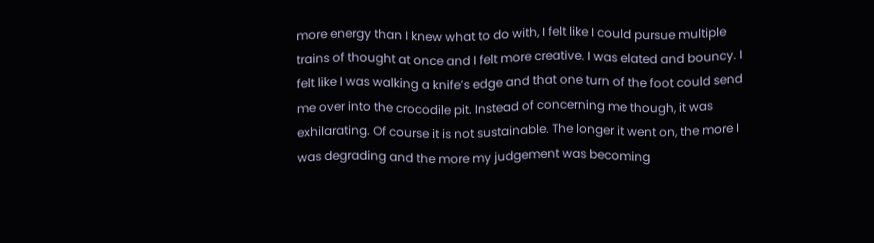more energy than I knew what to do with, I felt like I could pursue multiple trains of thought at once and I felt more creative. I was elated and bouncy. I felt like I was walking a knife’s edge and that one turn of the foot could send me over into the crocodile pit. Instead of concerning me though, it was exhilarating. Of course it is not sustainable. The longer it went on, the more I was degrading and the more my judgement was becoming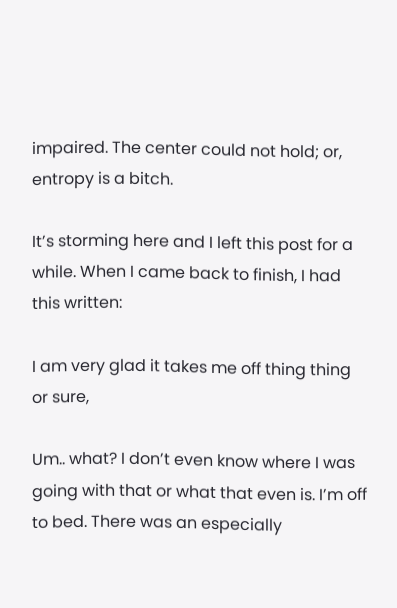impaired. The center could not hold; or, entropy is a bitch.

It’s storming here and I left this post for a while. When I came back to finish, I had this written:

I am very glad it takes me off thing thing or sure,

Um.. what? I don’t even know where I was going with that or what that even is. I’m off to bed. There was an especially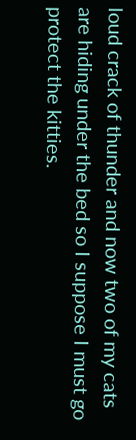loud crack of thunder and now two of my cats are hiding under the bed so I suppose I must go protect the kitties.